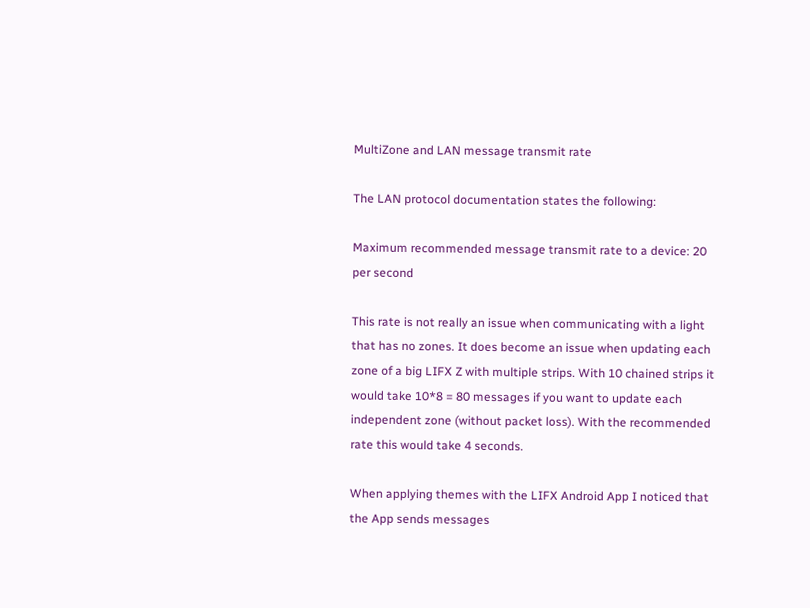MultiZone and LAN message transmit rate

The LAN protocol documentation states the following:

Maximum recommended message transmit rate to a device: 20 per second

This rate is not really an issue when communicating with a light that has no zones. It does become an issue when updating each zone of a big LIFX Z with multiple strips. With 10 chained strips it would take 10*8 = 80 messages if you want to update each independent zone (without packet loss). With the recommended rate this would take 4 seconds.

When applying themes with the LIFX Android App I noticed that the App sends messages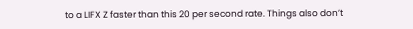to a LIFX Z faster than this 20 per second rate. Things also don’t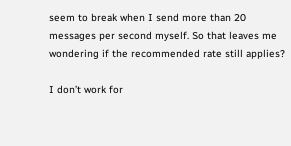seem to break when I send more than 20 messages per second myself. So that leaves me wondering if the recommended rate still applies?

I don’t work for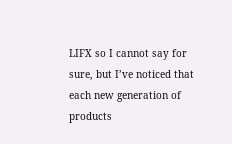LIFX so I cannot say for sure, but I’ve noticed that each new generation of products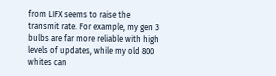from LIFX seems to raise the transmit rate. For example, my gen 3 bulbs are far more reliable with high levels of updates, while my old 800 whites can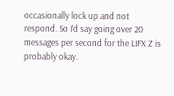occasionally lock up and not respond. So I’d say going over 20 messages per second for the LIFX Z is probably okay.